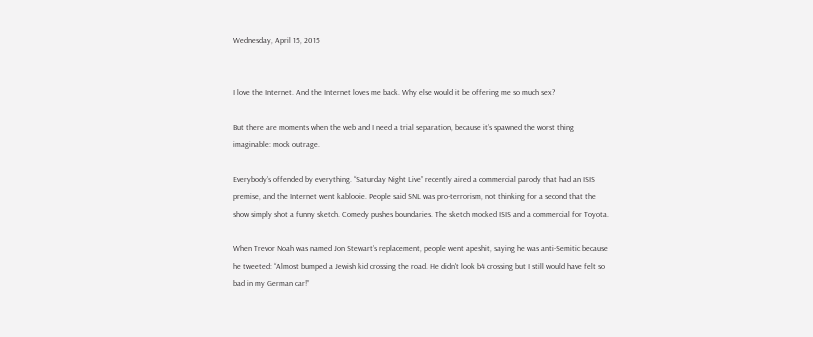Wednesday, April 15, 2015


I love the Internet. And the Internet loves me back. Why else would it be offering me so much sex?

But there are moments when the web and I need a trial separation, because it’s spawned the worst thing imaginable: mock outrage.

Everybody’s offended by everything. “Saturday Night Live” recently aired a commercial parody that had an ISIS premise, and the Internet went kablooie. People said SNL was pro-terrorism, not thinking for a second that the show simply shot a funny sketch. Comedy pushes boundaries. The sketch mocked ISIS and a commercial for Toyota.

When Trevor Noah was named Jon Stewart’s replacement, people went apeshit, saying he was anti-Semitic because he tweeted: “Almost bumped a Jewish kid crossing the road. He didn't look b4 crossing but I still would have felt so bad in my German car!”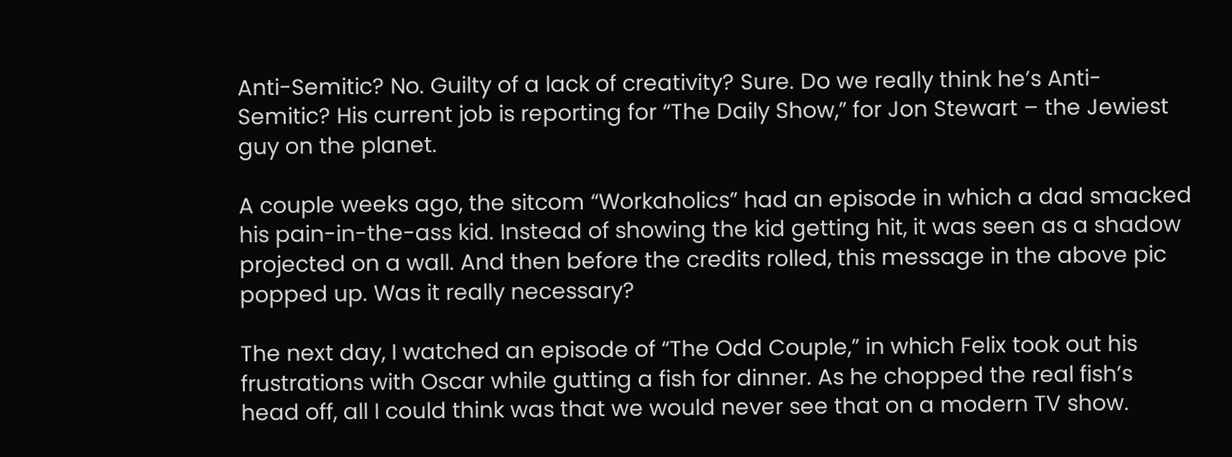Anti-Semitic? No. Guilty of a lack of creativity? Sure. Do we really think he’s Anti-Semitic? His current job is reporting for “The Daily Show,” for Jon Stewart – the Jewiest guy on the planet.

A couple weeks ago, the sitcom “Workaholics” had an episode in which a dad smacked his pain-in-the-ass kid. Instead of showing the kid getting hit, it was seen as a shadow projected on a wall. And then before the credits rolled, this message in the above pic popped up. Was it really necessary?

The next day, I watched an episode of “The Odd Couple,” in which Felix took out his frustrations with Oscar while gutting a fish for dinner. As he chopped the real fish’s head off, all I could think was that we would never see that on a modern TV show.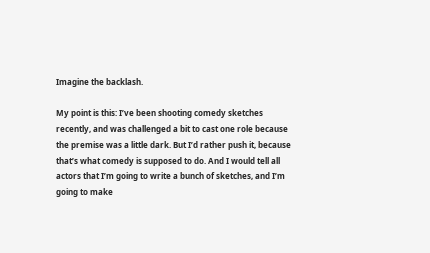Imagine the backlash.

My point is this: I’ve been shooting comedy sketches recently, and was challenged a bit to cast one role because the premise was a little dark. But I’d rather push it, because that’s what comedy is supposed to do. And I would tell all actors that I’m going to write a bunch of sketches, and I’m going to make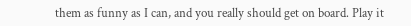them as funny as I can, and you really should get on board. Play it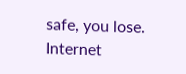safe, you lose. Internet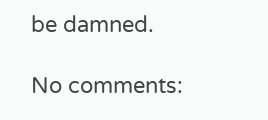be damned.

No comments: